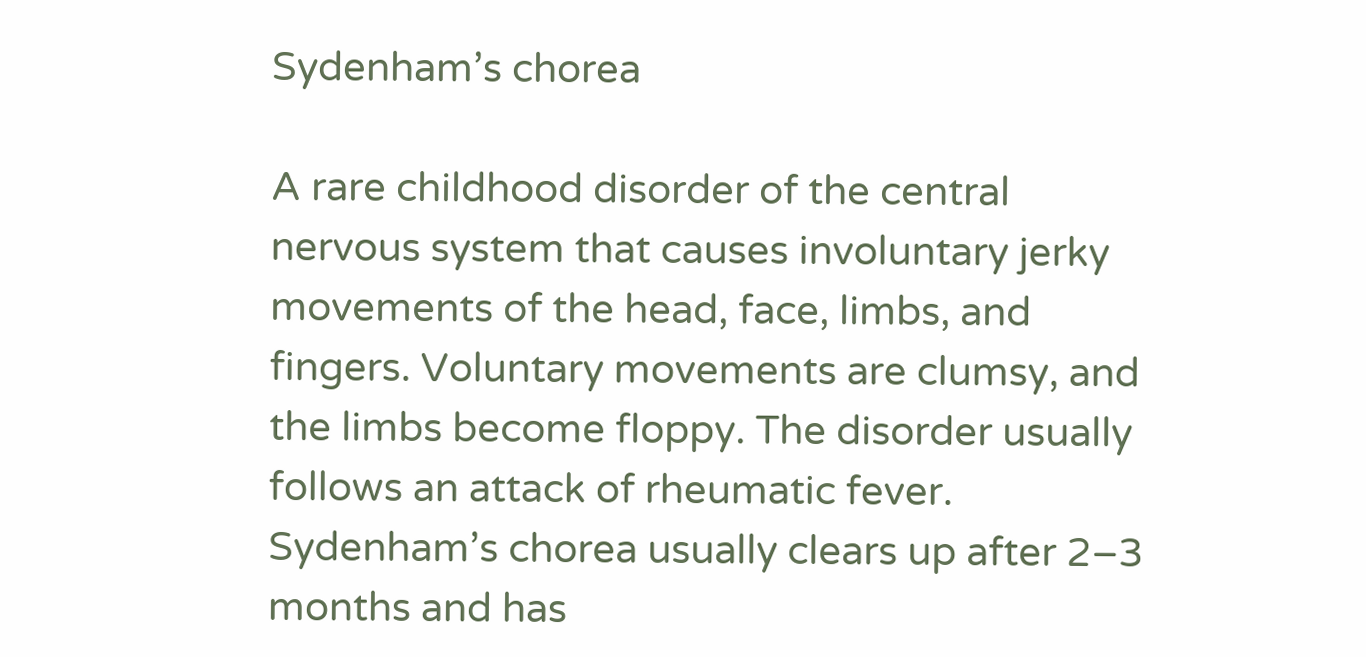Sydenham’s chorea

A rare childhood disorder of the central nervous system that causes involuntary jerky movements of the head, face, limbs, and fingers. Voluntary movements are clumsy, and the limbs become floppy. The disorder usually follows an attack of rheumatic fever. Sydenham’s chorea usually clears up after 2–3 months and has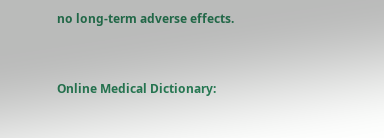no long-term adverse effects.


Online Medical Dictionary: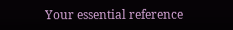Your essential reference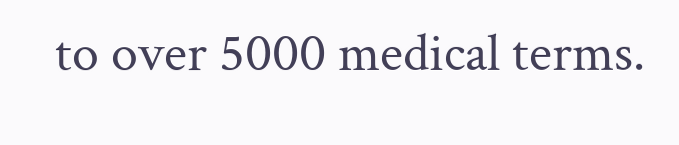to over 5000 medical terms.